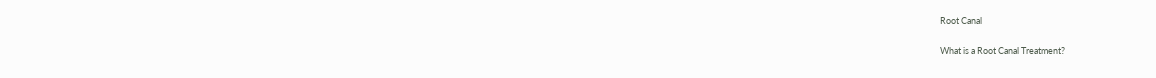Root Canal

What is a Root Canal Treatment?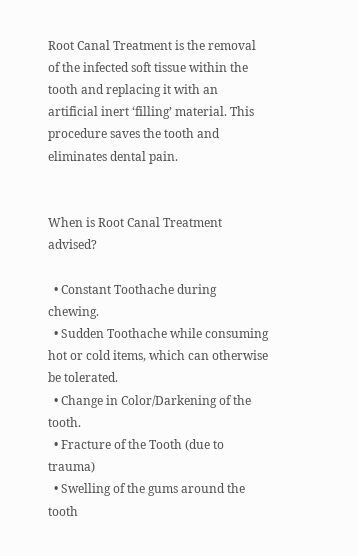Root Canal Treatment is the removal of the infected soft tissue within the tooth and replacing it with an artificial inert ‘filling’ material. This procedure saves the tooth and eliminates dental pain.


When is Root Canal Treatment advised?

  • Constant Toothache during chewing.
  • Sudden Toothache while consuming hot or cold items, which can otherwise be tolerated.
  • Change in Color/Darkening of the tooth.
  • Fracture of the Tooth (due to trauma)
  • Swelling of the gums around the tooth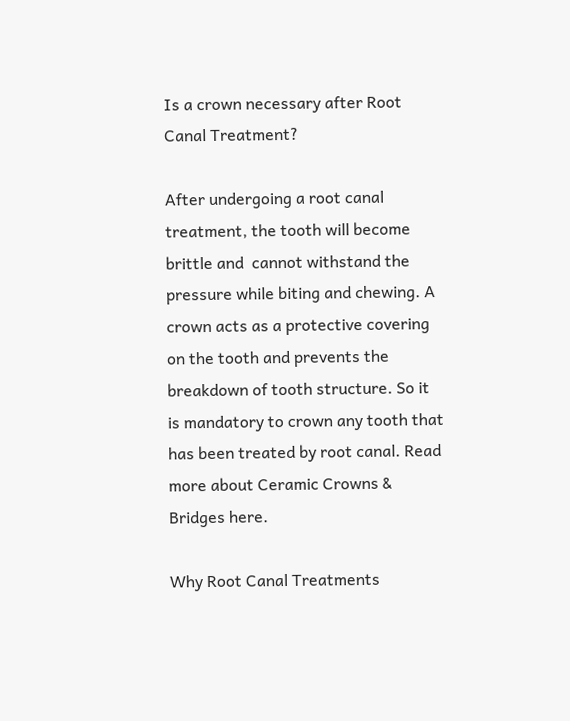Is a crown necessary after Root Canal Treatment?

After undergoing a root canal treatment, the tooth will become brittle and  cannot withstand the pressure while biting and chewing. A crown acts as a protective covering on the tooth and prevents the breakdown of tooth structure. So it is mandatory to crown any tooth that has been treated by root canal. Read more about Ceramic Crowns & Bridges here.

Why Root Canal Treatments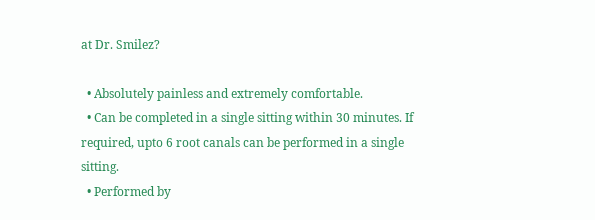at Dr. Smilez?

  • Absolutely painless and extremely comfortable.
  • Can be completed in a single sitting within 30 minutes. If required, upto 6 root canals can be performed in a single sitting.
  • Performed by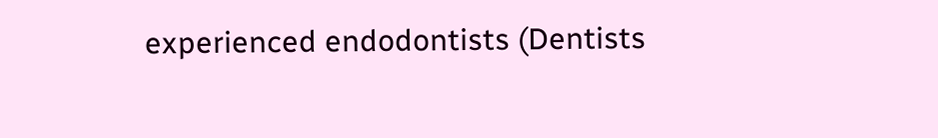experienced endodontists (Dentists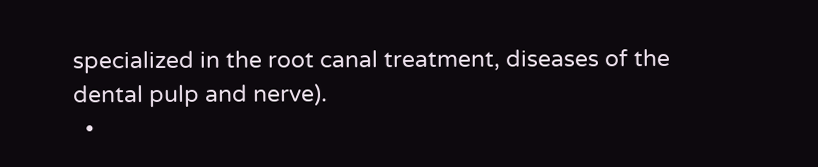specialized in the root canal treatment, diseases of the dental pulp and nerve).
  •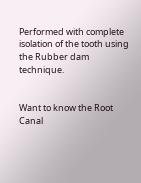Performed with complete isolation of the tooth using the Rubber dam technique.


Want to know the Root Canal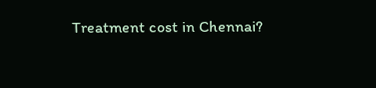Treatment cost in Chennai?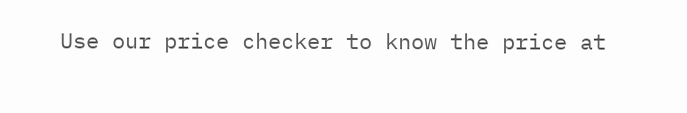Use our price checker to know the price at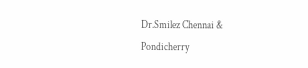Dr.Smilez Chennai & Pondicherry